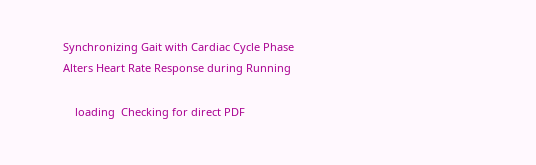Synchronizing Gait with Cardiac Cycle Phase Alters Heart Rate Response during Running

    loading  Checking for direct PDF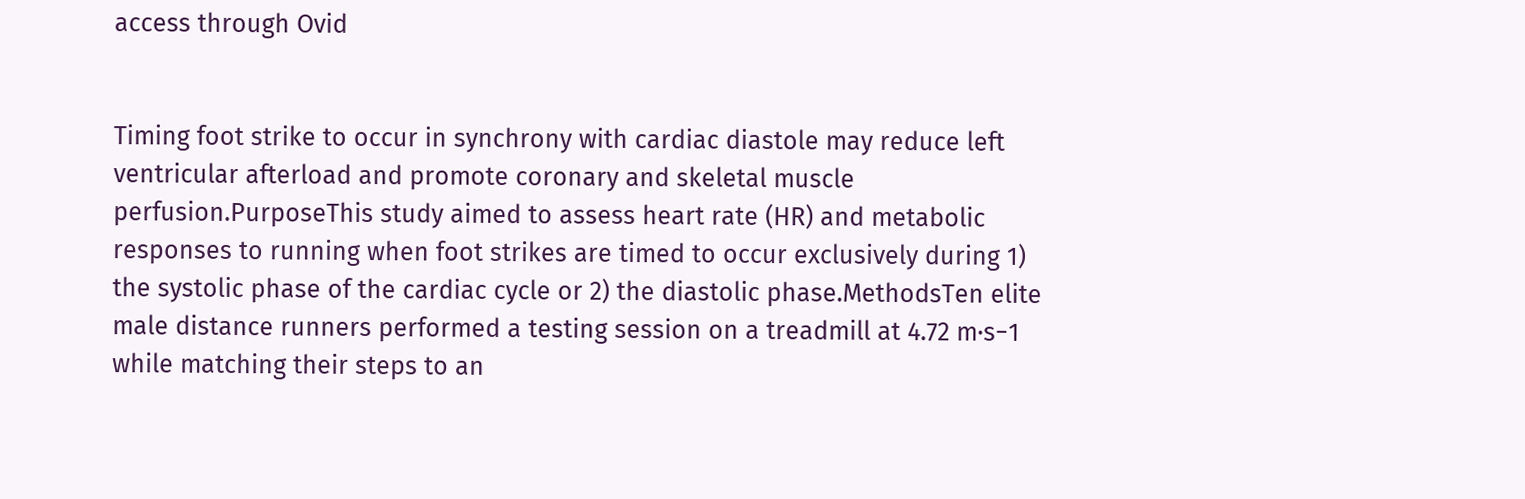access through Ovid


Timing foot strike to occur in synchrony with cardiac diastole may reduce left ventricular afterload and promote coronary and skeletal muscle perfusion.PurposeThis study aimed to assess heart rate (HR) and metabolic responses to running when foot strikes are timed to occur exclusively during 1) the systolic phase of the cardiac cycle or 2) the diastolic phase.MethodsTen elite male distance runners performed a testing session on a treadmill at 4.72 m·s−1 while matching their steps to an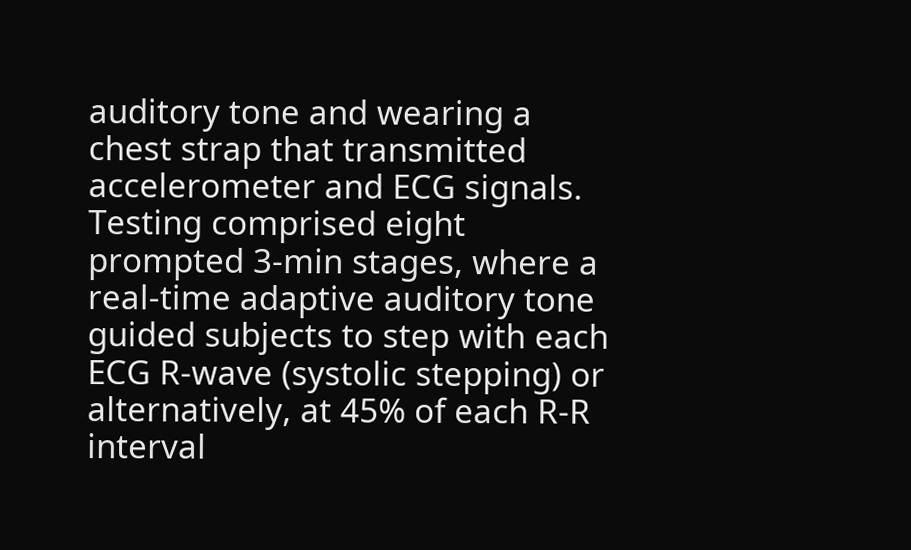auditory tone and wearing a chest strap that transmitted accelerometer and ECG signals. Testing comprised eight prompted 3-min stages, where a real-time adaptive auditory tone guided subjects to step with each ECG R-wave (systolic stepping) or alternatively, at 45% of each R-R interval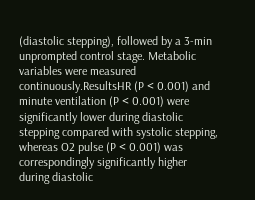(diastolic stepping), followed by a 3-min unprompted control stage. Metabolic variables were measured continuously.ResultsHR (P < 0.001) and minute ventilation (P < 0.001) were significantly lower during diastolic stepping compared with systolic stepping, whereas O2 pulse (P < 0.001) was correspondingly significantly higher during diastolic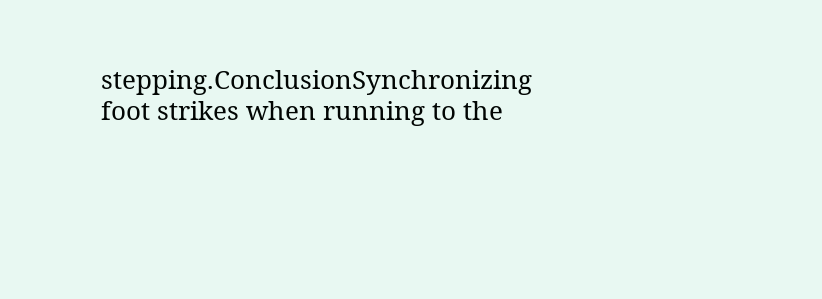stepping.ConclusionSynchronizing foot strikes when running to the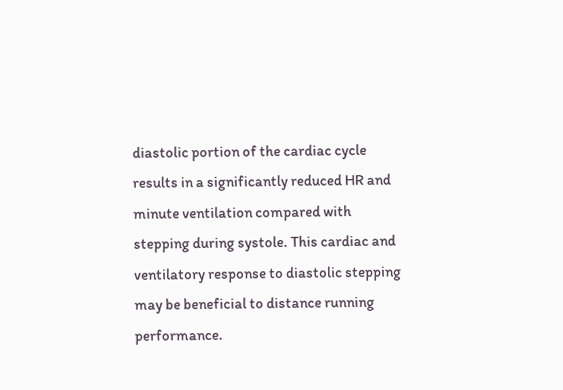diastolic portion of the cardiac cycle results in a significantly reduced HR and minute ventilation compared with stepping during systole. This cardiac and ventilatory response to diastolic stepping may be beneficial to distance running performance.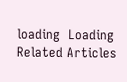loading  Loading Related Articles